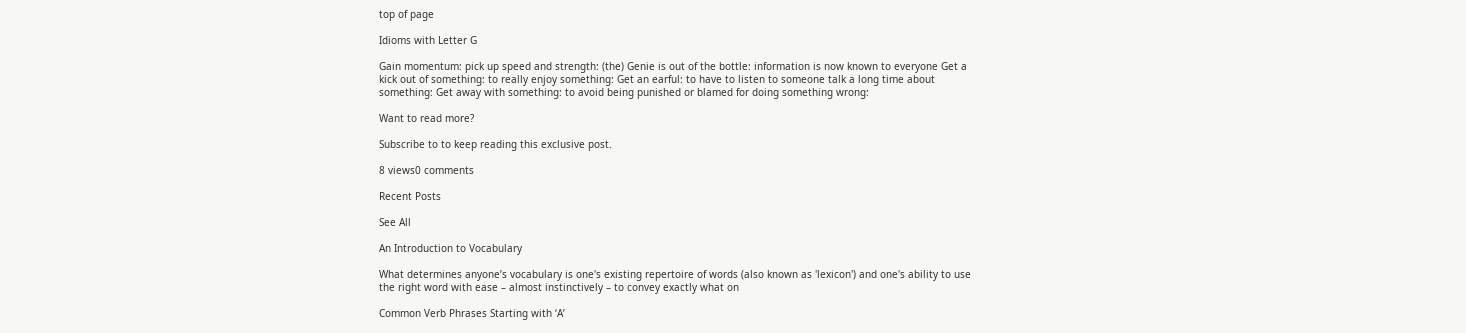top of page

Idioms with Letter G

Gain momentum: pick up speed and strength: (the) Genie is out of the bottle: information is now known to everyone Get a kick out of something: to really enjoy something: Get an earful: to have to listen to someone talk a long time about something: Get away with something: to avoid being punished or blamed for doing something wrong:

Want to read more?

Subscribe to to keep reading this exclusive post.

8 views0 comments

Recent Posts

See All

An Introduction to Vocabulary

What determines anyone’s vocabulary is one's existing repertoire of words (also known as 'lexicon') and one's ability to use the right word with ease – almost instinctively – to convey exactly what on

Common Verb Phrases Starting with ‘A’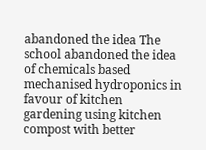abandoned the idea The school abandoned the idea of chemicals based mechanised hydroponics in favour of kitchen gardening using kitchen compost with better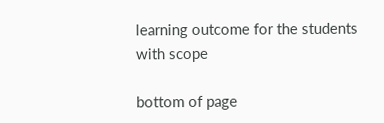learning outcome for the students with scope

bottom of page